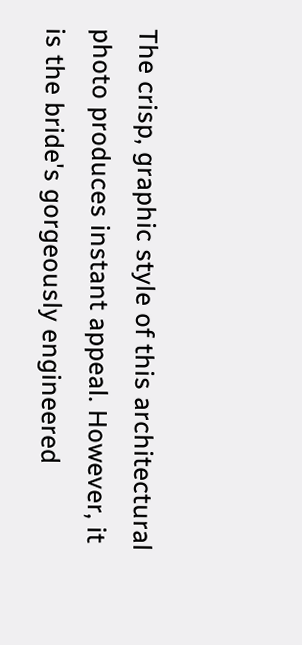The crisp, graphic style of this architectural photo produces instant appeal. However, it is the bride's gorgeously engineered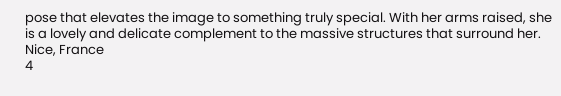pose that elevates the image to something truly special. With her arms raised, she is a lovely and delicate complement to the massive structures that surround her.
Nice, France
4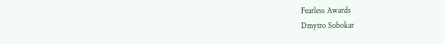Fearless Awards
Dmytro Sobokar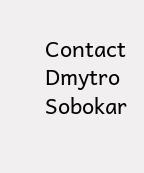Contact Dmytro Sobokar